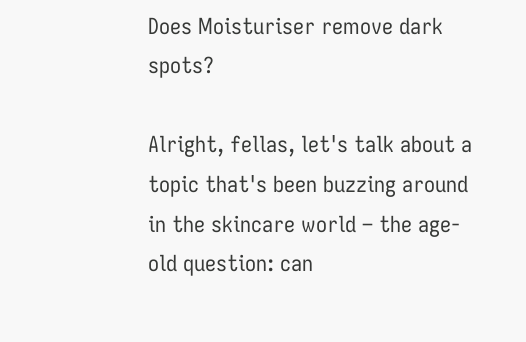Does Moisturiser remove dark spots?

Alright, fellas, let's talk about a topic that's been buzzing around in the skincare world – the age-old question: can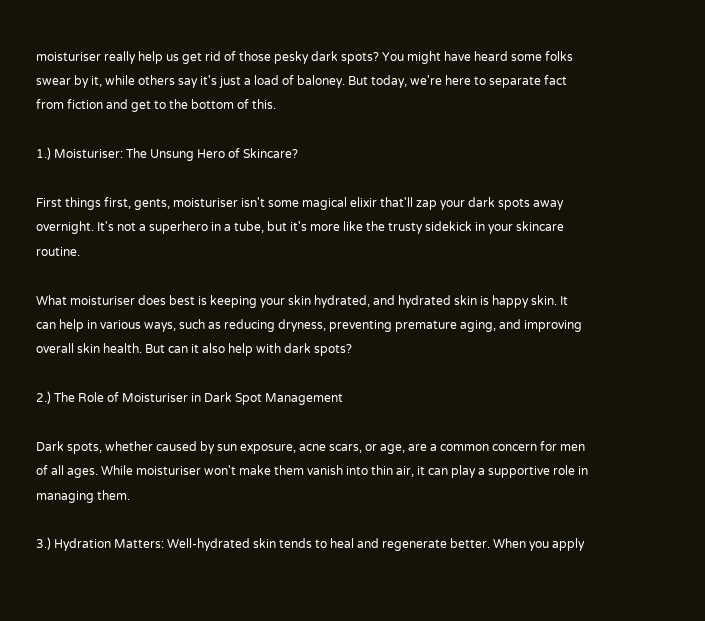moisturiser really help us get rid of those pesky dark spots? You might have heard some folks swear by it, while others say it's just a load of baloney. But today, we're here to separate fact from fiction and get to the bottom of this.

1.) Moisturiser: The Unsung Hero of Skincare?

First things first, gents, moisturiser isn't some magical elixir that'll zap your dark spots away overnight. It's not a superhero in a tube, but it's more like the trusty sidekick in your skincare routine.

What moisturiser does best is keeping your skin hydrated, and hydrated skin is happy skin. It can help in various ways, such as reducing dryness, preventing premature aging, and improving overall skin health. But can it also help with dark spots?

2.) The Role of Moisturiser in Dark Spot Management

Dark spots, whether caused by sun exposure, acne scars, or age, are a common concern for men of all ages. While moisturiser won't make them vanish into thin air, it can play a supportive role in managing them.

3.) Hydration Matters: Well-hydrated skin tends to heal and regenerate better. When you apply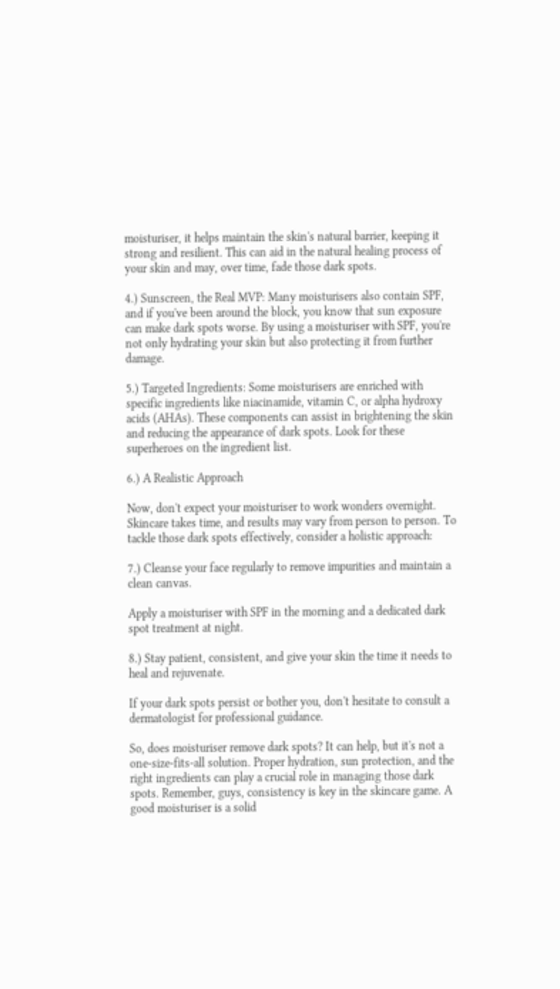moisturiser, it helps maintain the skin's natural barrier, keeping it strong and resilient. This can aid in the natural healing process of your skin and may, over time, fade those dark spots.

4.) Sunscreen, the Real MVP: Many moisturisers also contain SPF, and if you've been around the block, you know that sun exposure can make dark spots worse. By using a moisturiser with SPF, you're not only hydrating your skin but also protecting it from further damage.

5.) Targeted Ingredients: Some moisturisers are enriched with specific ingredients like niacinamide, vitamin C, or alpha hydroxy acids (AHAs). These components can assist in brightening the skin and reducing the appearance of dark spots. Look for these superheroes on the ingredient list.

6.) A Realistic Approach

Now, don't expect your moisturiser to work wonders overnight. Skincare takes time, and results may vary from person to person. To tackle those dark spots effectively, consider a holistic approach:

7.) Cleanse your face regularly to remove impurities and maintain a clean canvas.

Apply a moisturiser with SPF in the morning and a dedicated dark spot treatment at night.

8.) Stay patient, consistent, and give your skin the time it needs to heal and rejuvenate.

If your dark spots persist or bother you, don't hesitate to consult a dermatologist for professional guidance.

So, does moisturiser remove dark spots? It can help, but it's not a one-size-fits-all solution. Proper hydration, sun protection, and the right ingredients can play a crucial role in managing those dark spots. Remember, guys, consistency is key in the skincare game. A good moisturiser is a solid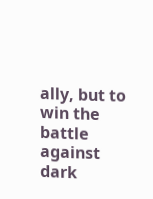ally, but to win the battle against dark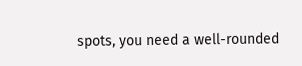spots, you need a well-rounded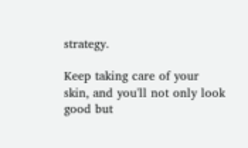strategy.

Keep taking care of your skin, and you'll not only look good but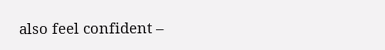also feel confident –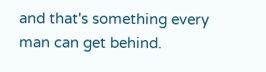and that's something every man can get behind.